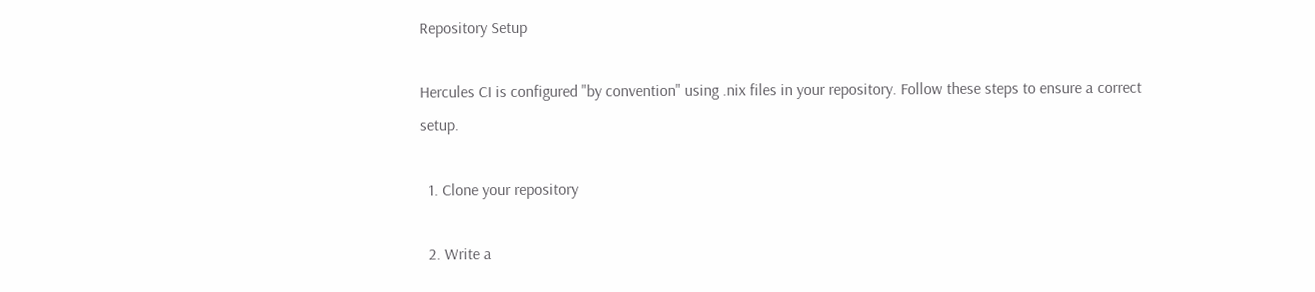Repository Setup

Hercules CI is configured "by convention" using .nix files in your repository. Follow these steps to ensure a correct setup.

  1. Clone your repository

  2. Write a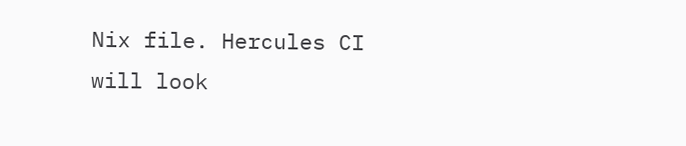Nix file. Hercules CI will look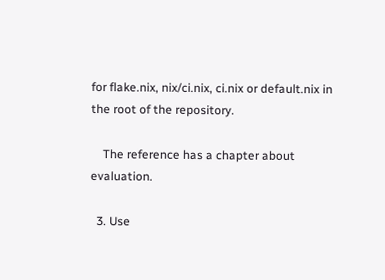for flake.nix, nix/ci.nix, ci.nix or default.nix in the root of the repository.

    The reference has a chapter about evaluation.

  3. Use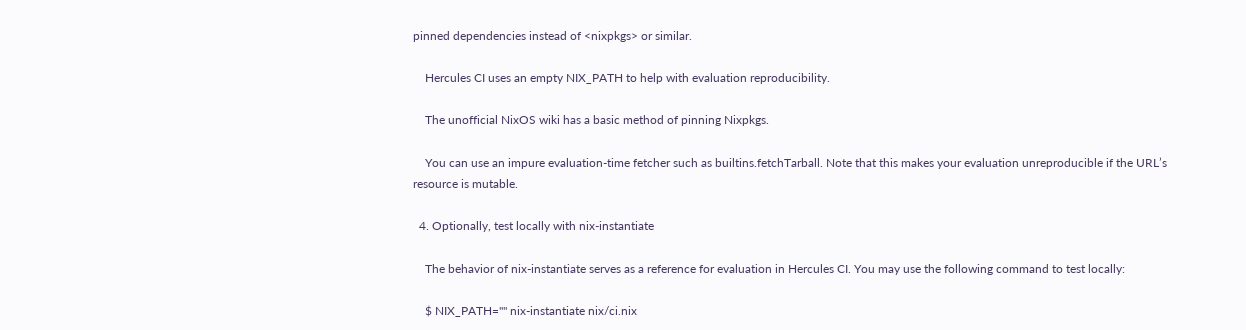pinned dependencies instead of <nixpkgs> or similar.

    Hercules CI uses an empty NIX_PATH to help with evaluation reproducibility.

    The unofficial NixOS wiki has a basic method of pinning Nixpkgs.

    You can use an impure evaluation-time fetcher such as builtins.fetchTarball. Note that this makes your evaluation unreproducible if the URL’s resource is mutable.

  4. Optionally, test locally with nix-instantiate

    The behavior of nix-instantiate serves as a reference for evaluation in Hercules CI. You may use the following command to test locally:

    $ NIX_PATH="" nix-instantiate nix/ci.nix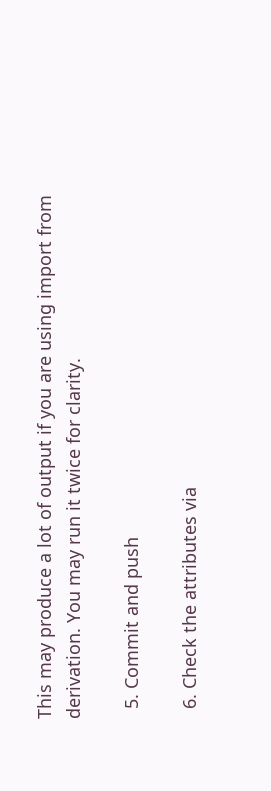This may produce a lot of output if you are using import from derivation. You may run it twice for clarity.

  5. Commit and push

  6. Check the attributes via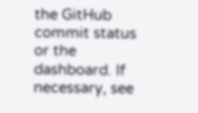the GitHub commit status or the dashboard. If necessary, see